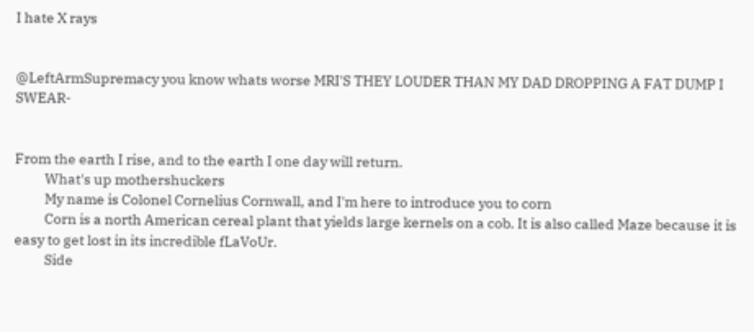I hate X rays


@LeftArmSupremacy you know whats worse MRI'S THEY LOUDER THAN MY DAD DROPPING A FAT DUMP I SWEAR-


From the earth I rise, and to the earth I one day will return.
          What's up mothershuckers
          My name is Colonel Cornelius Cornwall, and I'm here to introduce you to corn
          Corn is a north American cereal plant that yields large kernels on a cob. It is also called Maze because it is easy to get lost in its incredible fLaVoUr.
          Side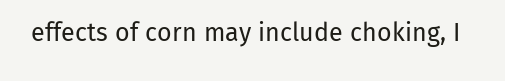effects of corn may include choking, I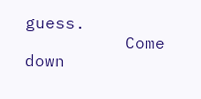guess.
          Come down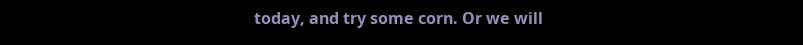today, and try some corn. Or we will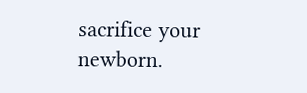sacrifice your newborn.